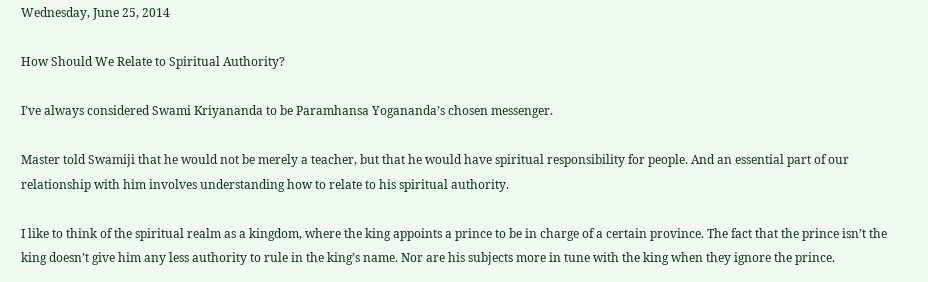Wednesday, June 25, 2014

How Should We Relate to Spiritual Authority?

I’ve always considered Swami Kriyananda to be Paramhansa Yogananda’s chosen messenger.

Master told Swamiji that he would not be merely a teacher, but that he would have spiritual responsibility for people. And an essential part of our relationship with him involves understanding how to relate to his spiritual authority.

I like to think of the spiritual realm as a kingdom, where the king appoints a prince to be in charge of a certain province. The fact that the prince isn’t the king doesn’t give him any less authority to rule in the king’s name. Nor are his subjects more in tune with the king when they ignore the prince.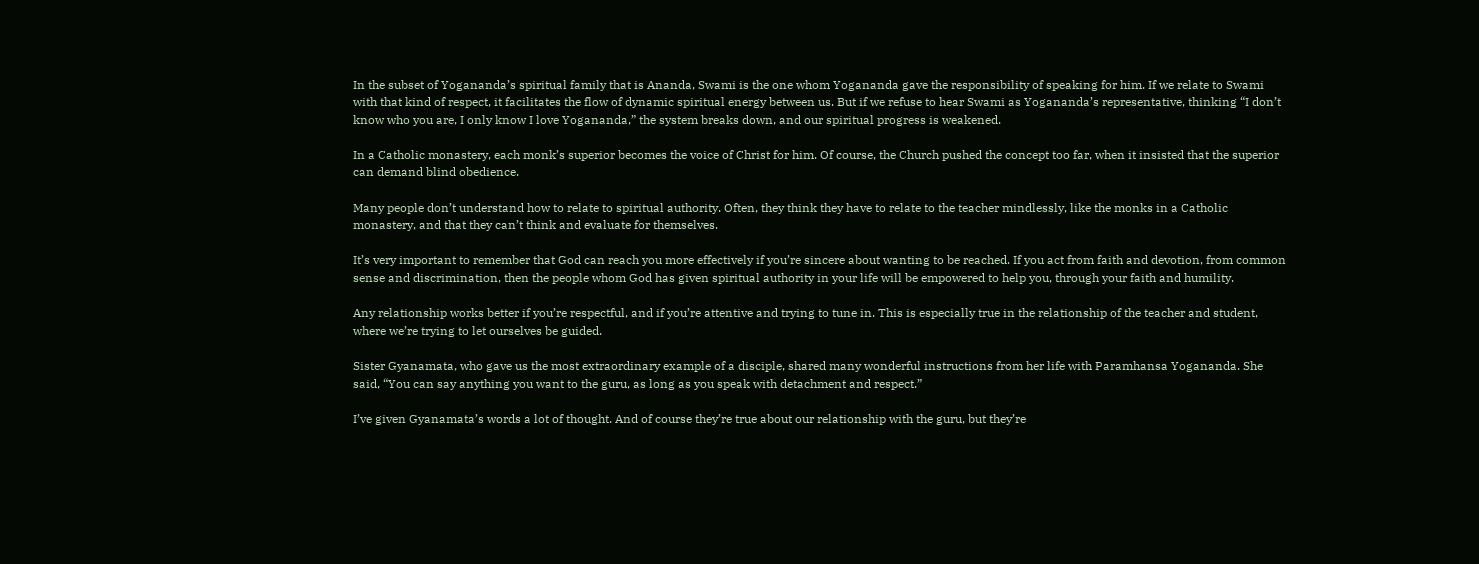In the subset of Yogananda’s spiritual family that is Ananda, Swami is the one whom Yogananda gave the responsibility of speaking for him. If we relate to Swami with that kind of respect, it facilitates the flow of dynamic spiritual energy between us. But if we refuse to hear Swami as Yogananda’s representative, thinking “I don’t know who you are, I only know I love Yogananda,” the system breaks down, and our spiritual progress is weakened.

In a Catholic monastery, each monk’s superior becomes the voice of Christ for him. Of course, the Church pushed the concept too far, when it insisted that the superior can demand blind obedience.

Many people don’t understand how to relate to spiritual authority. Often, they think they have to relate to the teacher mindlessly, like the monks in a Catholic monastery, and that they can’t think and evaluate for themselves.

It’s very important to remember that God can reach you more effectively if you’re sincere about wanting to be reached. If you act from faith and devotion, from common sense and discrimination, then the people whom God has given spiritual authority in your life will be empowered to help you, through your faith and humility.

Any relationship works better if you’re respectful, and if you’re attentive and trying to tune in. This is especially true in the relationship of the teacher and student, where we’re trying to let ourselves be guided.

Sister Gyanamata, who gave us the most extraordinary example of a disciple, shared many wonderful instructions from her life with Paramhansa Yogananda. She said, “You can say anything you want to the guru, as long as you speak with detachment and respect.”

I’ve given Gyanamata’s words a lot of thought. And of course they’re true about our relationship with the guru, but they’re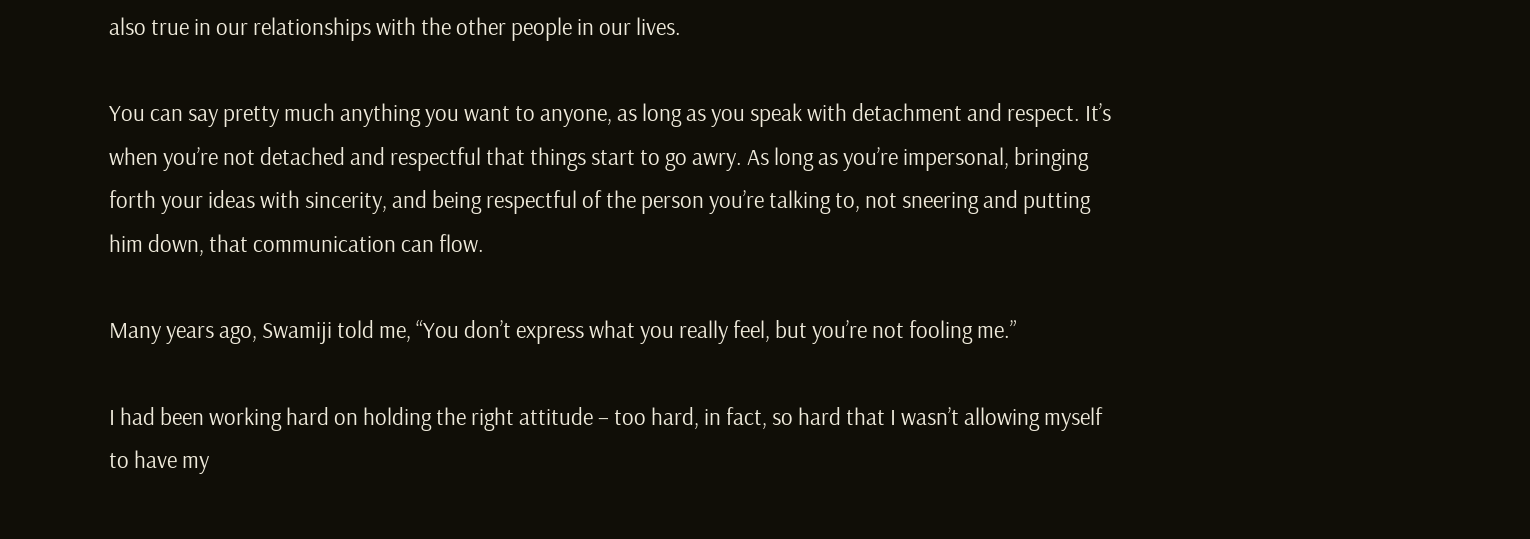also true in our relationships with the other people in our lives.

You can say pretty much anything you want to anyone, as long as you speak with detachment and respect. It’s when you’re not detached and respectful that things start to go awry. As long as you’re impersonal, bringing forth your ideas with sincerity, and being respectful of the person you’re talking to, not sneering and putting him down, that communication can flow.

Many years ago, Swamiji told me, “You don’t express what you really feel, but you’re not fooling me.”

I had been working hard on holding the right attitude – too hard, in fact, so hard that I wasn’t allowing myself to have my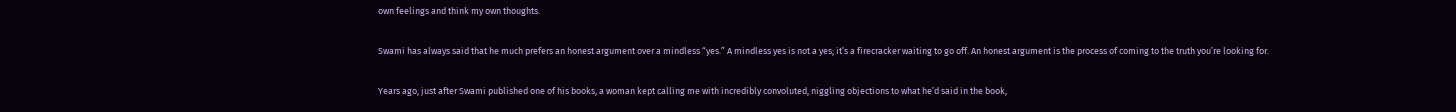own feelings and think my own thoughts.

Swami has always said that he much prefers an honest argument over a mindless “yes.” A mindless yes is not a yes; it’s a firecracker waiting to go off. An honest argument is the process of coming to the truth you’re looking for.

Years ago, just after Swami published one of his books, a woman kept calling me with incredibly convoluted, niggling objections to what he’d said in the book,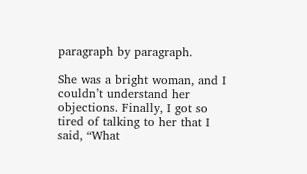paragraph by paragraph.

She was a bright woman, and I couldn’t understand her objections. Finally, I got so tired of talking to her that I said, “What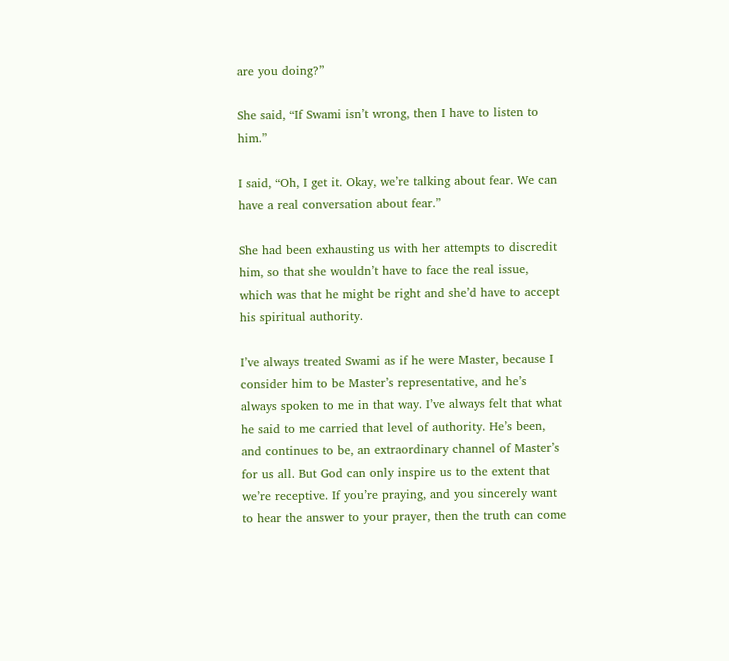are you doing?”

She said, “If Swami isn’t wrong, then I have to listen to him.”

I said, “Oh, I get it. Okay, we’re talking about fear. We can have a real conversation about fear.”

She had been exhausting us with her attempts to discredit him, so that she wouldn’t have to face the real issue, which was that he might be right and she’d have to accept his spiritual authority.

I’ve always treated Swami as if he were Master, because I consider him to be Master’s representative, and he’s always spoken to me in that way. I’ve always felt that what he said to me carried that level of authority. He’s been, and continues to be, an extraordinary channel of Master’s for us all. But God can only inspire us to the extent that we’re receptive. If you’re praying, and you sincerely want to hear the answer to your prayer, then the truth can come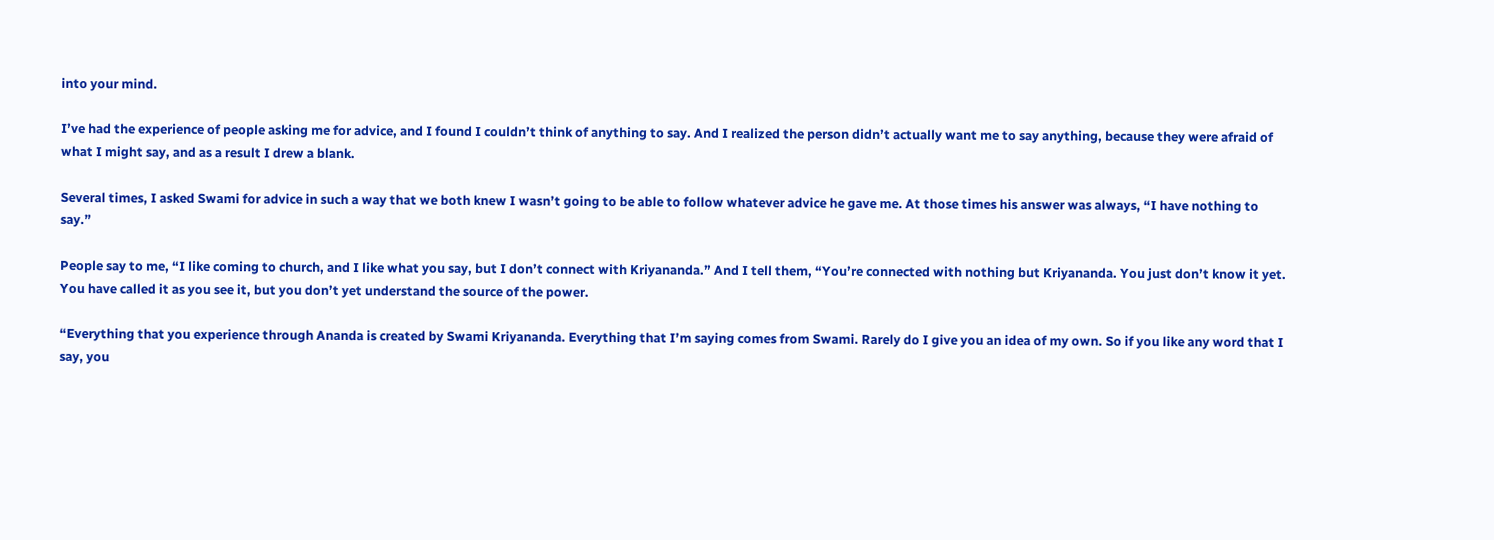into your mind.

I’ve had the experience of people asking me for advice, and I found I couldn’t think of anything to say. And I realized the person didn’t actually want me to say anything, because they were afraid of what I might say, and as a result I drew a blank.

Several times, I asked Swami for advice in such a way that we both knew I wasn’t going to be able to follow whatever advice he gave me. At those times his answer was always, “I have nothing to say.”

People say to me, “I like coming to church, and I like what you say, but I don’t connect with Kriyananda.” And I tell them, “You’re connected with nothing but Kriyananda. You just don’t know it yet. You have called it as you see it, but you don’t yet understand the source of the power.

“Everything that you experience through Ananda is created by Swami Kriyananda. Everything that I’m saying comes from Swami. Rarely do I give you an idea of my own. So if you like any word that I say, you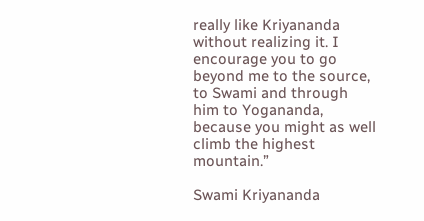really like Kriyananda without realizing it. I encourage you to go beyond me to the source, to Swami and through him to Yogananda, because you might as well climb the highest mountain.”

Swami Kriyananda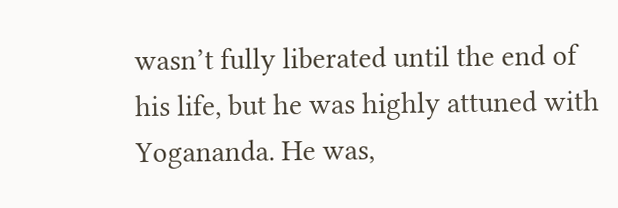wasn’t fully liberated until the end of his life, but he was highly attuned with Yogananda. He was,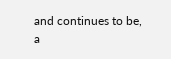and continues to be, a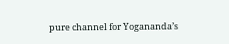pure channel for Yogananda’s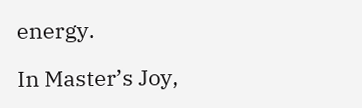energy.

In Master’s Joy,